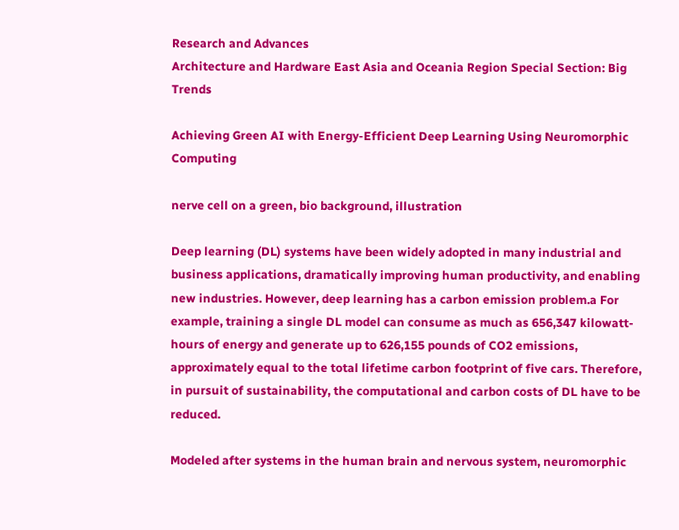Research and Advances
Architecture and Hardware East Asia and Oceania Region Special Section: Big Trends

Achieving Green AI with Energy-Efficient Deep Learning Using Neuromorphic Computing

nerve cell on a green, bio background, illustration

Deep learning (DL) systems have been widely adopted in many industrial and business applications, dramatically improving human productivity, and enabling new industries. However, deep learning has a carbon emission problem.a For example, training a single DL model can consume as much as 656,347 kilowatt-hours of energy and generate up to 626,155 pounds of CO2 emissions, approximately equal to the total lifetime carbon footprint of five cars. Therefore, in pursuit of sustainability, the computational and carbon costs of DL have to be reduced.

Modeled after systems in the human brain and nervous system, neuromorphic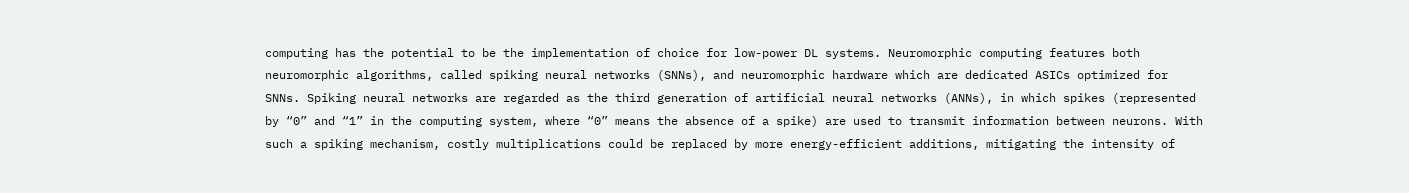computing has the potential to be the implementation of choice for low-power DL systems. Neuromorphic computing features both neuromorphic algorithms, called spiking neural networks (SNNs), and neuromorphic hardware which are dedicated ASICs optimized for SNNs. Spiking neural networks are regarded as the third generation of artificial neural networks (ANNs), in which spikes (represented by “0” and “1” in the computing system, where “0” means the absence of a spike) are used to transmit information between neurons. With such a spiking mechanism, costly multiplications could be replaced by more energy-efficient additions, mitigating the intensity of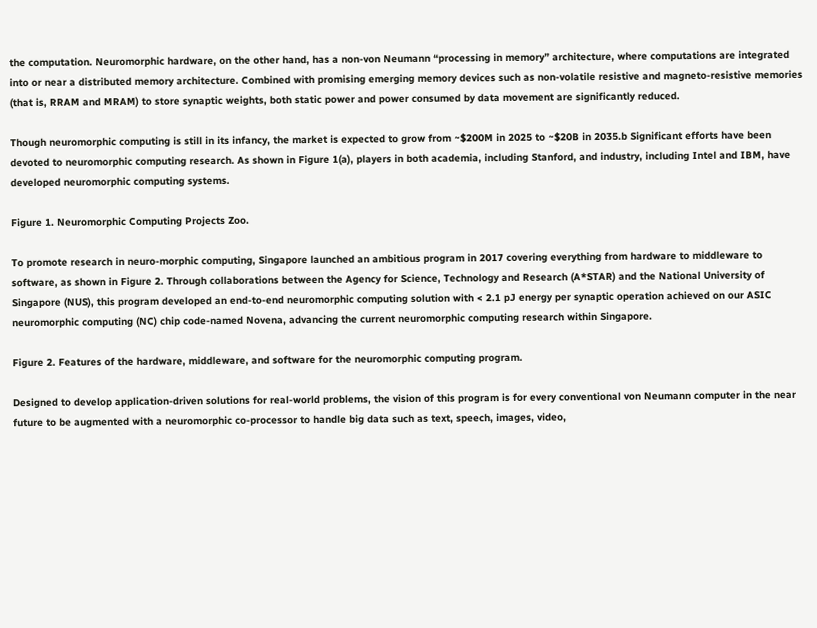the computation. Neuromorphic hardware, on the other hand, has a non-von Neumann “processing in memory” architecture, where computations are integrated into or near a distributed memory architecture. Combined with promising emerging memory devices such as non-volatile resistive and magneto-resistive memories (that is, RRAM and MRAM) to store synaptic weights, both static power and power consumed by data movement are significantly reduced.

Though neuromorphic computing is still in its infancy, the market is expected to grow from ~$200M in 2025 to ~$20B in 2035.b Significant efforts have been devoted to neuromorphic computing research. As shown in Figure 1(a), players in both academia, including Stanford, and industry, including Intel and IBM, have developed neuromorphic computing systems.

Figure 1. Neuromorphic Computing Projects Zoo.

To promote research in neuro-morphic computing, Singapore launched an ambitious program in 2017 covering everything from hardware to middleware to software, as shown in Figure 2. Through collaborations between the Agency for Science, Technology and Research (A*STAR) and the National University of Singapore (NUS), this program developed an end-to-end neuromorphic computing solution with < 2.1 pJ energy per synaptic operation achieved on our ASIC neuromorphic computing (NC) chip code-named Novena, advancing the current neuromorphic computing research within Singapore.

Figure 2. Features of the hardware, middleware, and software for the neuromorphic computing program.

Designed to develop application-driven solutions for real-world problems, the vision of this program is for every conventional von Neumann computer in the near future to be augmented with a neuromorphic co-processor to handle big data such as text, speech, images, video,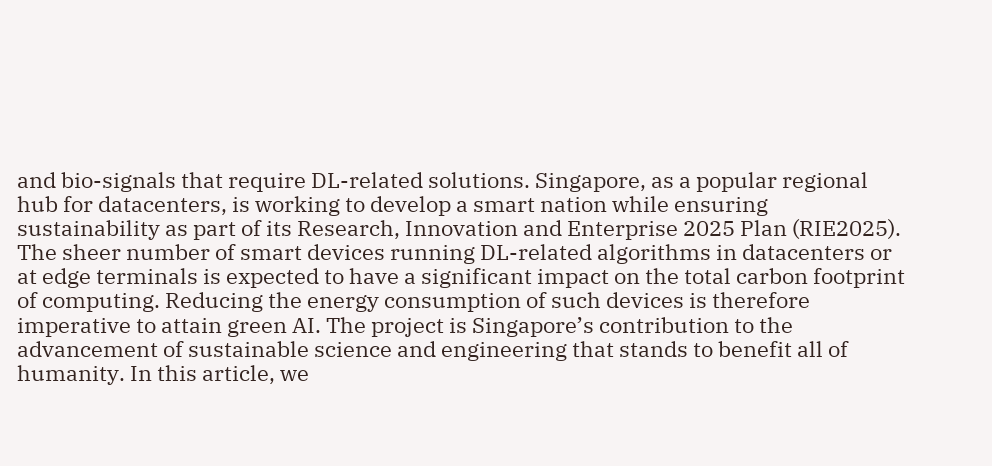and bio-signals that require DL-related solutions. Singapore, as a popular regional hub for datacenters, is working to develop a smart nation while ensuring sustainability as part of its Research, Innovation and Enterprise 2025 Plan (RIE2025). The sheer number of smart devices running DL-related algorithms in datacenters or at edge terminals is expected to have a significant impact on the total carbon footprint of computing. Reducing the energy consumption of such devices is therefore imperative to attain green AI. The project is Singapore’s contribution to the advancement of sustainable science and engineering that stands to benefit all of humanity. In this article, we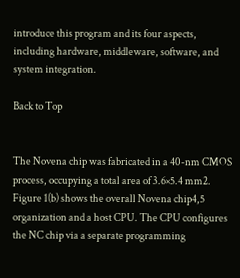introduce this program and its four aspects, including hardware, middleware, software, and system integration.

Back to Top


The Novena chip was fabricated in a 40-nm CMOS process, occupying a total area of 3.6×5.4 mm2. Figure 1(b) shows the overall Novena chip4,5 organization and a host CPU. The CPU configures the NC chip via a separate programming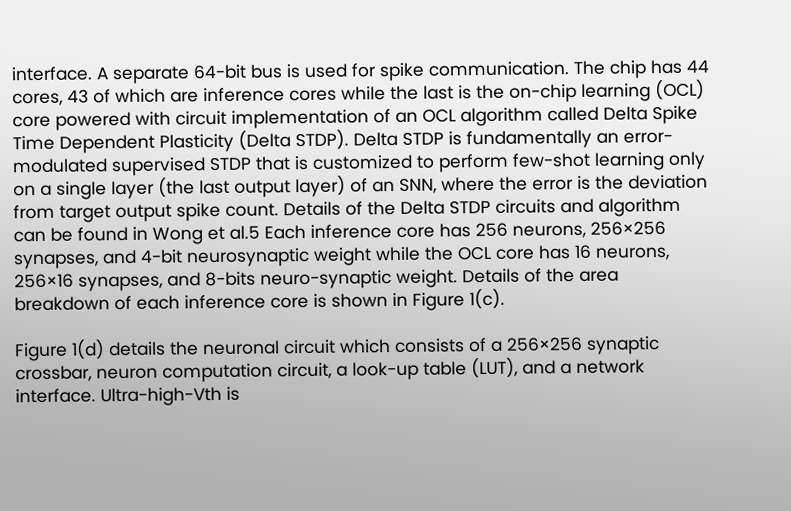interface. A separate 64-bit bus is used for spike communication. The chip has 44 cores, 43 of which are inference cores while the last is the on-chip learning (OCL) core powered with circuit implementation of an OCL algorithm called Delta Spike Time Dependent Plasticity (Delta STDP). Delta STDP is fundamentally an error-modulated supervised STDP that is customized to perform few-shot learning only on a single layer (the last output layer) of an SNN, where the error is the deviation from target output spike count. Details of the Delta STDP circuits and algorithm can be found in Wong et al.5 Each inference core has 256 neurons, 256×256 synapses, and 4-bit neurosynaptic weight while the OCL core has 16 neurons, 256×16 synapses, and 8-bits neuro-synaptic weight. Details of the area breakdown of each inference core is shown in Figure 1(c).

Figure 1(d) details the neuronal circuit which consists of a 256×256 synaptic crossbar, neuron computation circuit, a look-up table (LUT), and a network interface. Ultra-high-Vth is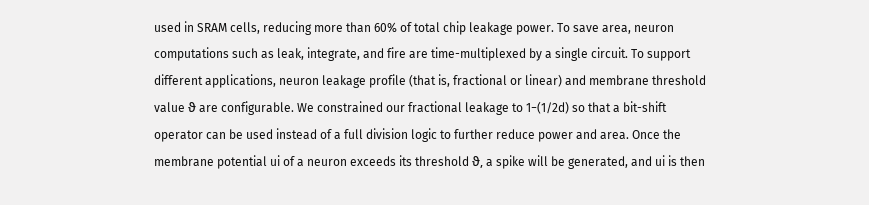used in SRAM cells, reducing more than 60% of total chip leakage power. To save area, neuron computations such as leak, integrate, and fire are time-multiplexed by a single circuit. To support different applications, neuron leakage profile (that is, fractional or linear) and membrane threshold value ϑ are configurable. We constrained our fractional leakage to 1−(1/2d) so that a bit-shift operator can be used instead of a full division logic to further reduce power and area. Once the membrane potential ui of a neuron exceeds its threshold ϑ, a spike will be generated, and ui is then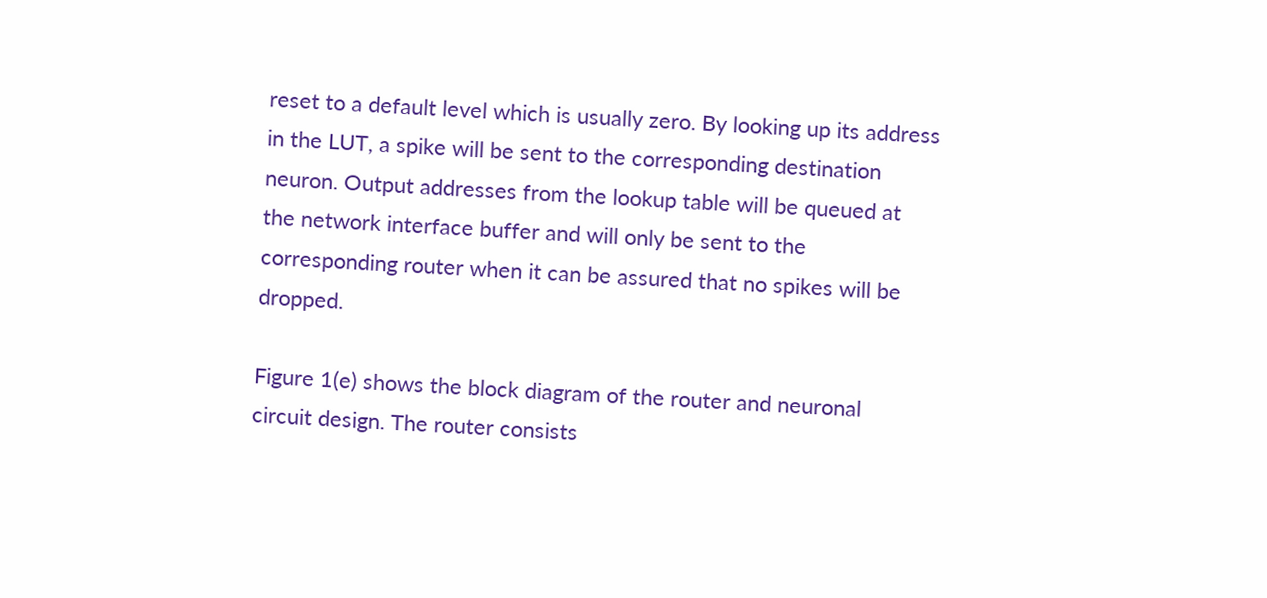reset to a default level which is usually zero. By looking up its address in the LUT, a spike will be sent to the corresponding destination neuron. Output addresses from the lookup table will be queued at the network interface buffer and will only be sent to the corresponding router when it can be assured that no spikes will be dropped.

Figure 1(e) shows the block diagram of the router and neuronal circuit design. The router consists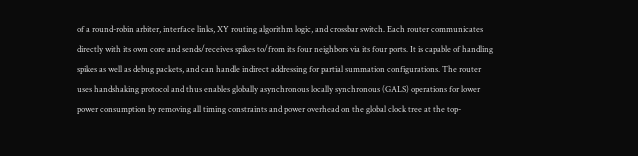of a round-robin arbiter, interface links, XY routing algorithm logic, and crossbar switch. Each router communicates directly with its own core and sends/receives spikes to/from its four neighbors via its four ports. It is capable of handling spikes as well as debug packets, and can handle indirect addressing for partial summation configurations. The router uses handshaking protocol and thus enables globally asynchronous locally synchronous (GALS) operations for lower power consumption by removing all timing constraints and power overhead on the global clock tree at the top-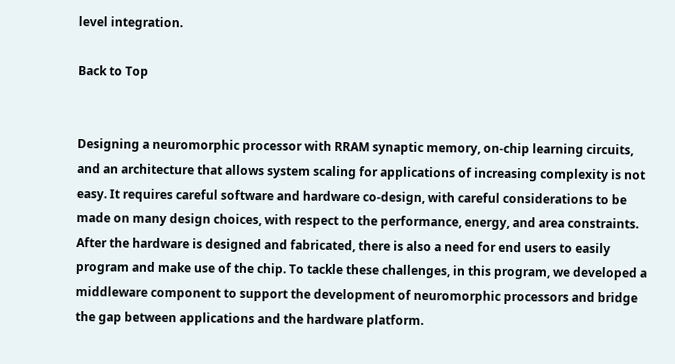level integration.

Back to Top


Designing a neuromorphic processor with RRAM synaptic memory, on-chip learning circuits, and an architecture that allows system scaling for applications of increasing complexity is not easy. It requires careful software and hardware co-design, with careful considerations to be made on many design choices, with respect to the performance, energy, and area constraints. After the hardware is designed and fabricated, there is also a need for end users to easily program and make use of the chip. To tackle these challenges, in this program, we developed a middleware component to support the development of neuromorphic processors and bridge the gap between applications and the hardware platform.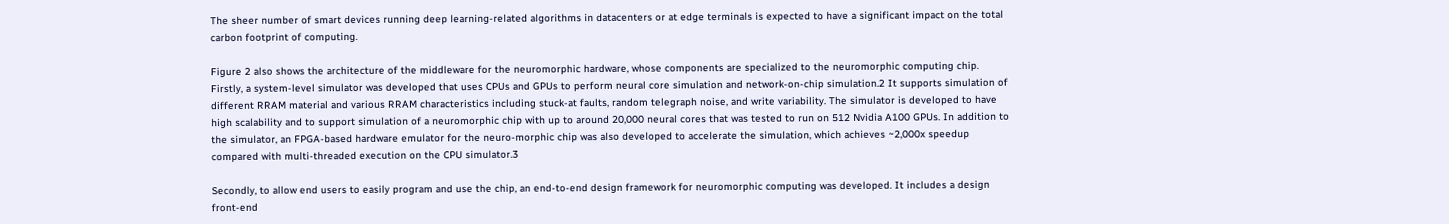The sheer number of smart devices running deep learning-related algorithms in datacenters or at edge terminals is expected to have a significant impact on the total carbon footprint of computing.

Figure 2 also shows the architecture of the middleware for the neuromorphic hardware, whose components are specialized to the neuromorphic computing chip. Firstly, a system-level simulator was developed that uses CPUs and GPUs to perform neural core simulation and network-on-chip simulation.2 It supports simulation of different RRAM material and various RRAM characteristics including stuck-at faults, random telegraph noise, and write variability. The simulator is developed to have high scalability and to support simulation of a neuromorphic chip with up to around 20,000 neural cores that was tested to run on 512 Nvidia A100 GPUs. In addition to the simulator, an FPGA-based hardware emulator for the neuro-morphic chip was also developed to accelerate the simulation, which achieves ~2,000x speedup compared with multi-threaded execution on the CPU simulator.3

Secondly, to allow end users to easily program and use the chip, an end-to-end design framework for neuromorphic computing was developed. It includes a design front-end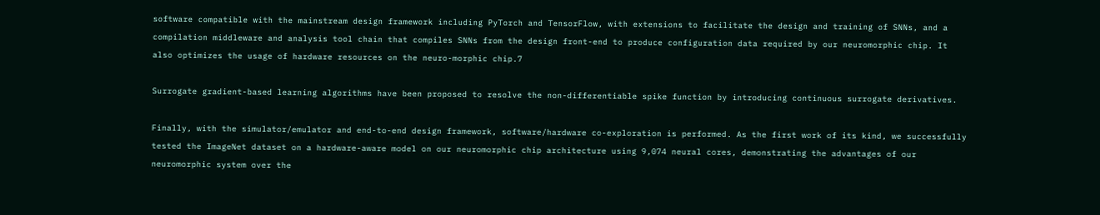software compatible with the mainstream design framework including PyTorch and TensorFlow, with extensions to facilitate the design and training of SNNs, and a compilation middleware and analysis tool chain that compiles SNNs from the design front-end to produce configuration data required by our neuromorphic chip. It also optimizes the usage of hardware resources on the neuro-morphic chip.7

Surrogate gradient-based learning algorithms have been proposed to resolve the non-differentiable spike function by introducing continuous surrogate derivatives.

Finally, with the simulator/emulator and end-to-end design framework, software/hardware co-exploration is performed. As the first work of its kind, we successfully tested the ImageNet dataset on a hardware-aware model on our neuromorphic chip architecture using 9,074 neural cores, demonstrating the advantages of our neuromorphic system over the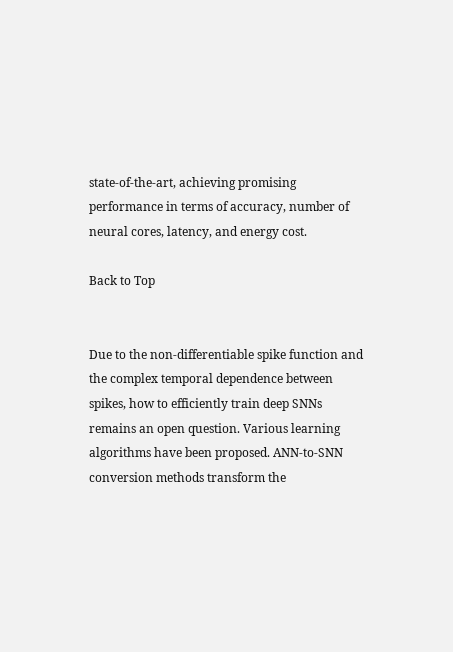state-of-the-art, achieving promising performance in terms of accuracy, number of neural cores, latency, and energy cost.

Back to Top


Due to the non-differentiable spike function and the complex temporal dependence between spikes, how to efficiently train deep SNNs remains an open question. Various learning algorithms have been proposed. ANN-to-SNN conversion methods transform the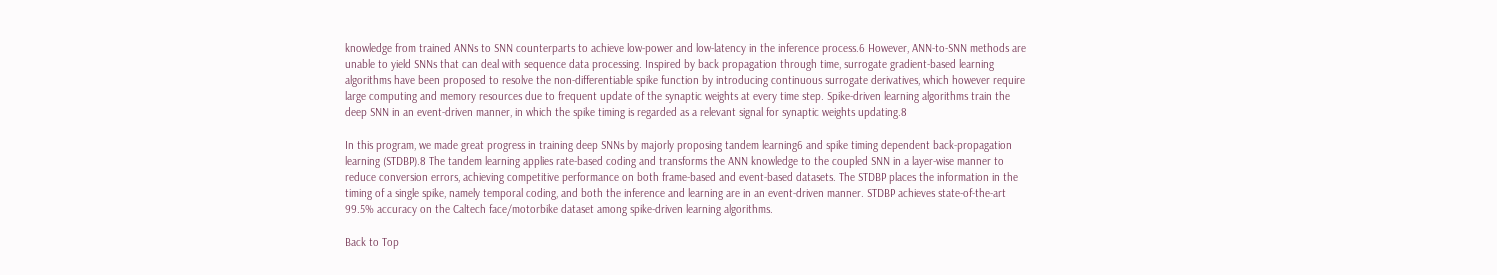knowledge from trained ANNs to SNN counterparts to achieve low-power and low-latency in the inference process.6 However, ANN-to-SNN methods are unable to yield SNNs that can deal with sequence data processing. Inspired by back propagation through time, surrogate gradient-based learning algorithms have been proposed to resolve the non-differentiable spike function by introducing continuous surrogate derivatives, which however require large computing and memory resources due to frequent update of the synaptic weights at every time step. Spike-driven learning algorithms train the deep SNN in an event-driven manner, in which the spike timing is regarded as a relevant signal for synaptic weights updating.8

In this program, we made great progress in training deep SNNs by majorly proposing tandem learning6 and spike timing dependent back-propagation learning (STDBP).8 The tandem learning applies rate-based coding and transforms the ANN knowledge to the coupled SNN in a layer-wise manner to reduce conversion errors, achieving competitive performance on both frame-based and event-based datasets. The STDBP places the information in the timing of a single spike, namely temporal coding, and both the inference and learning are in an event-driven manner. STDBP achieves state-of-the-art 99.5% accuracy on the Caltech face/motorbike dataset among spike-driven learning algorithms.

Back to Top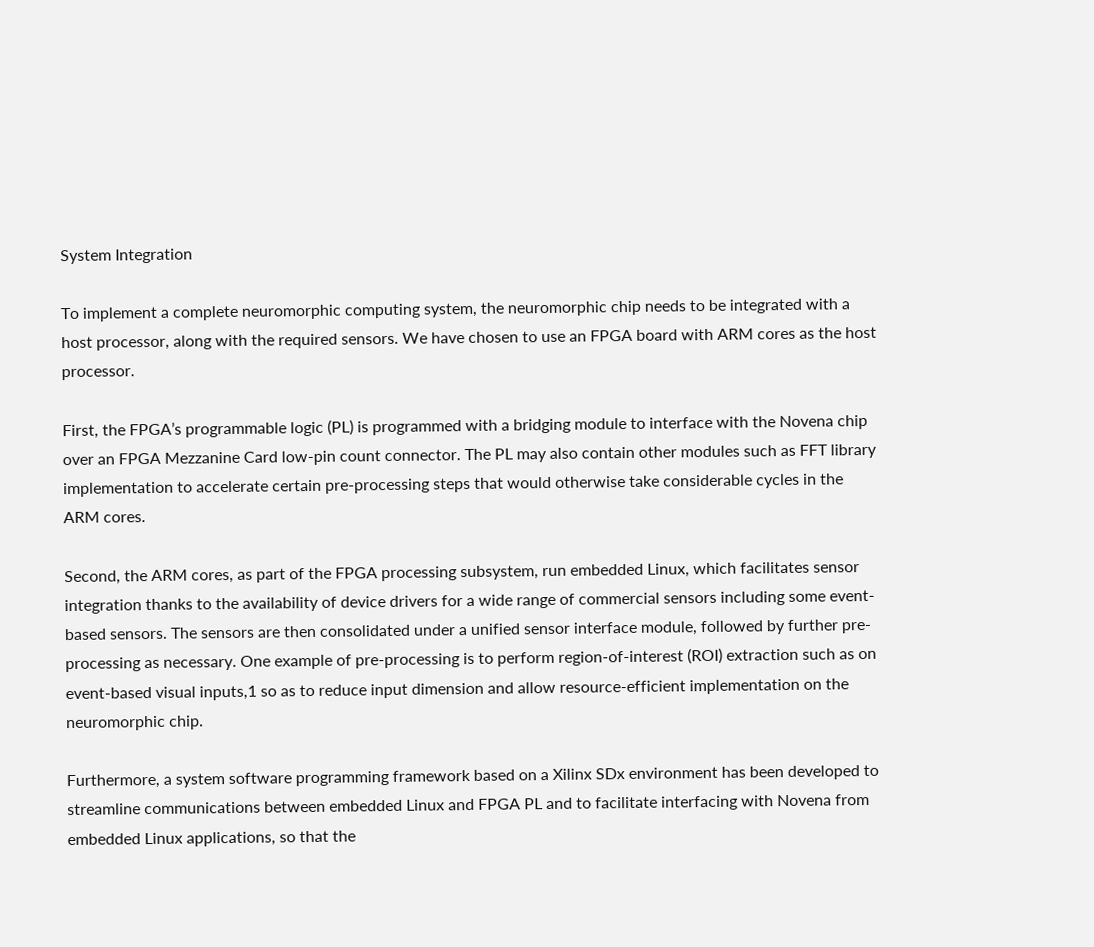System Integration

To implement a complete neuromorphic computing system, the neuromorphic chip needs to be integrated with a host processor, along with the required sensors. We have chosen to use an FPGA board with ARM cores as the host processor.

First, the FPGA’s programmable logic (PL) is programmed with a bridging module to interface with the Novena chip over an FPGA Mezzanine Card low-pin count connector. The PL may also contain other modules such as FFT library implementation to accelerate certain pre-processing steps that would otherwise take considerable cycles in the ARM cores.

Second, the ARM cores, as part of the FPGA processing subsystem, run embedded Linux, which facilitates sensor integration thanks to the availability of device drivers for a wide range of commercial sensors including some event-based sensors. The sensors are then consolidated under a unified sensor interface module, followed by further pre-processing as necessary. One example of pre-processing is to perform region-of-interest (ROI) extraction such as on event-based visual inputs,1 so as to reduce input dimension and allow resource-efficient implementation on the neuromorphic chip.

Furthermore, a system software programming framework based on a Xilinx SDx environment has been developed to streamline communications between embedded Linux and FPGA PL and to facilitate interfacing with Novena from embedded Linux applications, so that the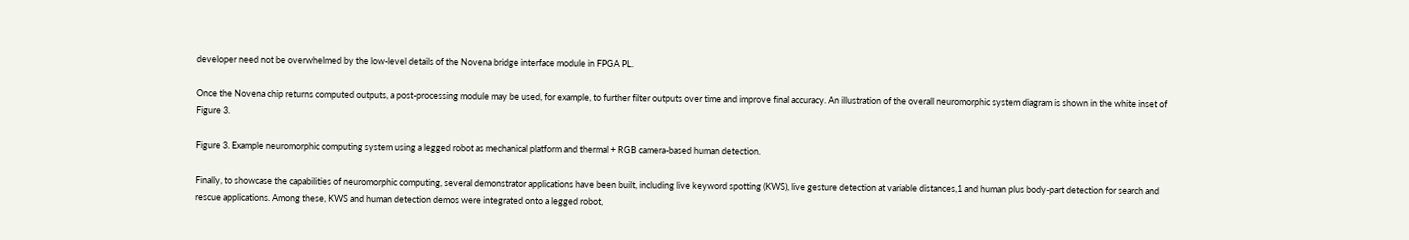developer need not be overwhelmed by the low-level details of the Novena bridge interface module in FPGA PL.

Once the Novena chip returns computed outputs, a post-processing module may be used, for example, to further filter outputs over time and improve final accuracy. An illustration of the overall neuromorphic system diagram is shown in the white inset of Figure 3.

Figure 3. Example neuromorphic computing system using a legged robot as mechanical platform and thermal + RGB camera-based human detection.

Finally, to showcase the capabilities of neuromorphic computing, several demonstrator applications have been built, including live keyword spotting (KWS), live gesture detection at variable distances,1 and human plus body-part detection for search and rescue applications. Among these, KWS and human detection demos were integrated onto a legged robot,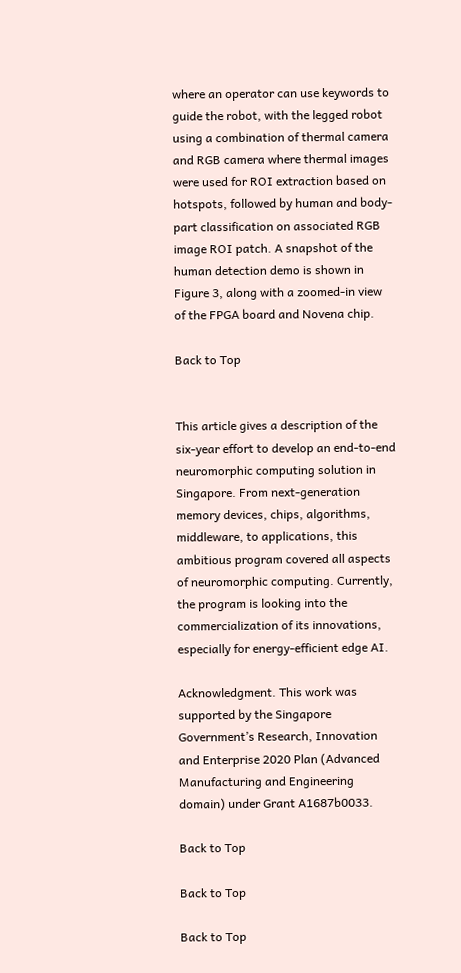where an operator can use keywords to guide the robot, with the legged robot using a combination of thermal camera and RGB camera where thermal images were used for ROI extraction based on hotspots, followed by human and body-part classification on associated RGB image ROI patch. A snapshot of the human detection demo is shown in Figure 3, along with a zoomed-in view of the FPGA board and Novena chip.

Back to Top


This article gives a description of the six-year effort to develop an end-to-end neuromorphic computing solution in Singapore. From next-generation memory devices, chips, algorithms, middleware, to applications, this ambitious program covered all aspects of neuromorphic computing. Currently, the program is looking into the commercialization of its innovations, especially for energy-efficient edge AI.

Acknowledgment. This work was supported by the Singapore Government’s Research, Innovation and Enterprise 2020 Plan (Advanced Manufacturing and Engineering domain) under Grant A1687b0033.

Back to Top

Back to Top

Back to Top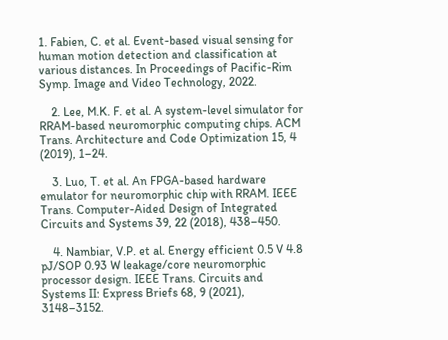1. Fabien, C. et al. Event-based visual sensing for human motion detection and classification at various distances. In Proceedings of Pacific-Rim Symp. Image and Video Technology, 2022.

    2. Lee, M.K. F. et al. A system-level simulator for RRAM-based neuromorphic computing chips. ACM Trans. Architecture and Code Optimization 15, 4 (2019), 1–24.

    3. Luo, T. et al. An FPGA-based hardware emulator for neuromorphic chip with RRAM. IEEE Trans. Computer-Aided Design of Integrated Circuits and Systems 39, 22 (2018), 438–450.

    4. Nambiar, V.P. et al. Energy efficient 0.5 V 4.8 pJ/SOP 0.93 W leakage/core neuromorphic processor design. IEEE Trans. Circuits and Systems II: Express Briefs 68, 9 (2021), 3148–3152.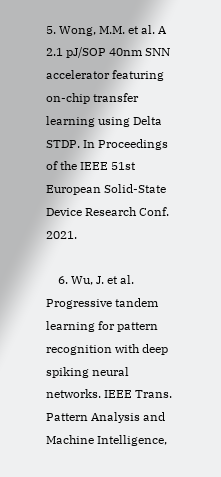5. Wong, M.M. et al. A 2.1 pJ/SOP 40nm SNN accelerator featuring on-chip transfer learning using Delta STDP. In Proceedings of the IEEE 51st European Solid-State Device Research Conf. 2021.

    6. Wu, J. et al. Progressive tandem learning for pattern recognition with deep spiking neural networks. IEEE Trans. Pattern Analysis and Machine Intelligence,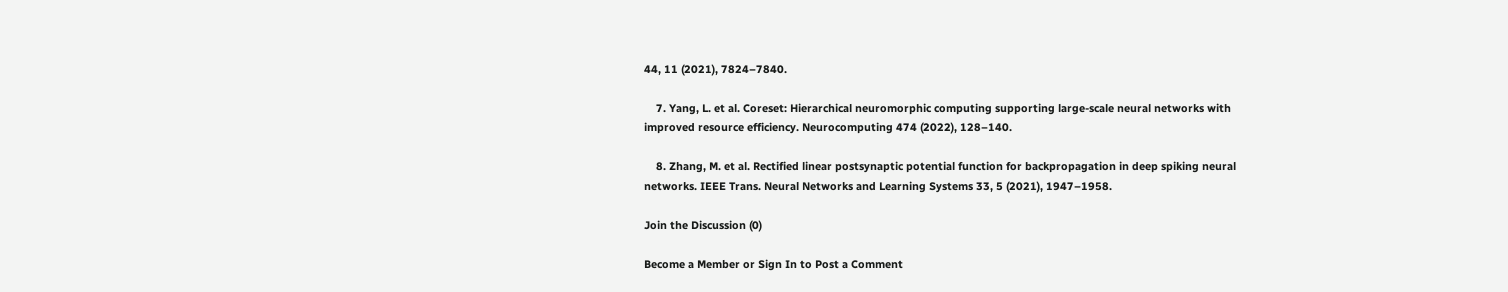44, 11 (2021), 7824–7840.

    7. Yang, L. et al. Coreset: Hierarchical neuromorphic computing supporting large-scale neural networks with improved resource efficiency. Neurocomputing 474 (2022), 128–140.

    8. Zhang, M. et al. Rectified linear postsynaptic potential function for backpropagation in deep spiking neural networks. IEEE Trans. Neural Networks and Learning Systems 33, 5 (2021), 1947–1958.

Join the Discussion (0)

Become a Member or Sign In to Post a Comment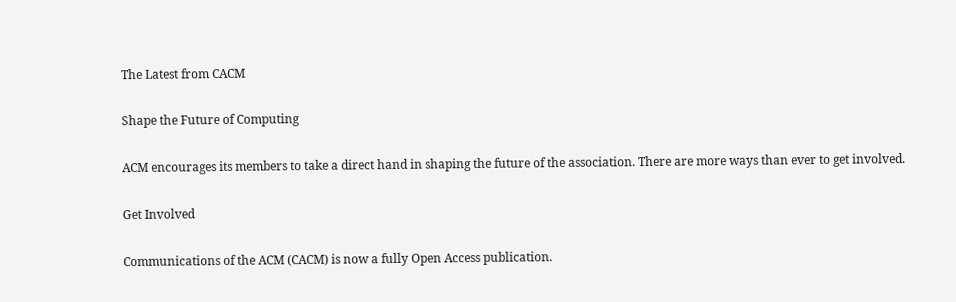The Latest from CACM

Shape the Future of Computing

ACM encourages its members to take a direct hand in shaping the future of the association. There are more ways than ever to get involved.

Get Involved

Communications of the ACM (CACM) is now a fully Open Access publication.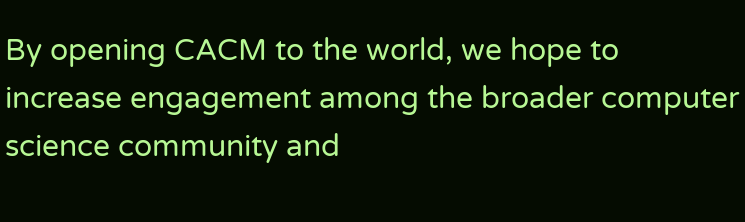By opening CACM to the world, we hope to increase engagement among the broader computer science community and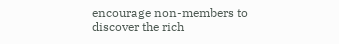encourage non-members to discover the rich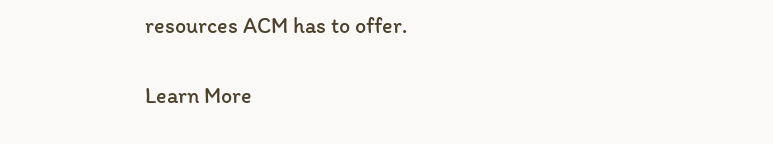resources ACM has to offer.

Learn More